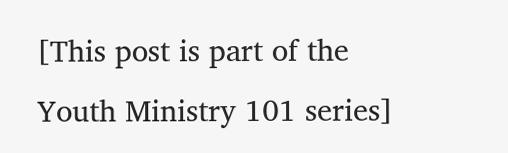[This post is part of the Youth Ministry 101 series]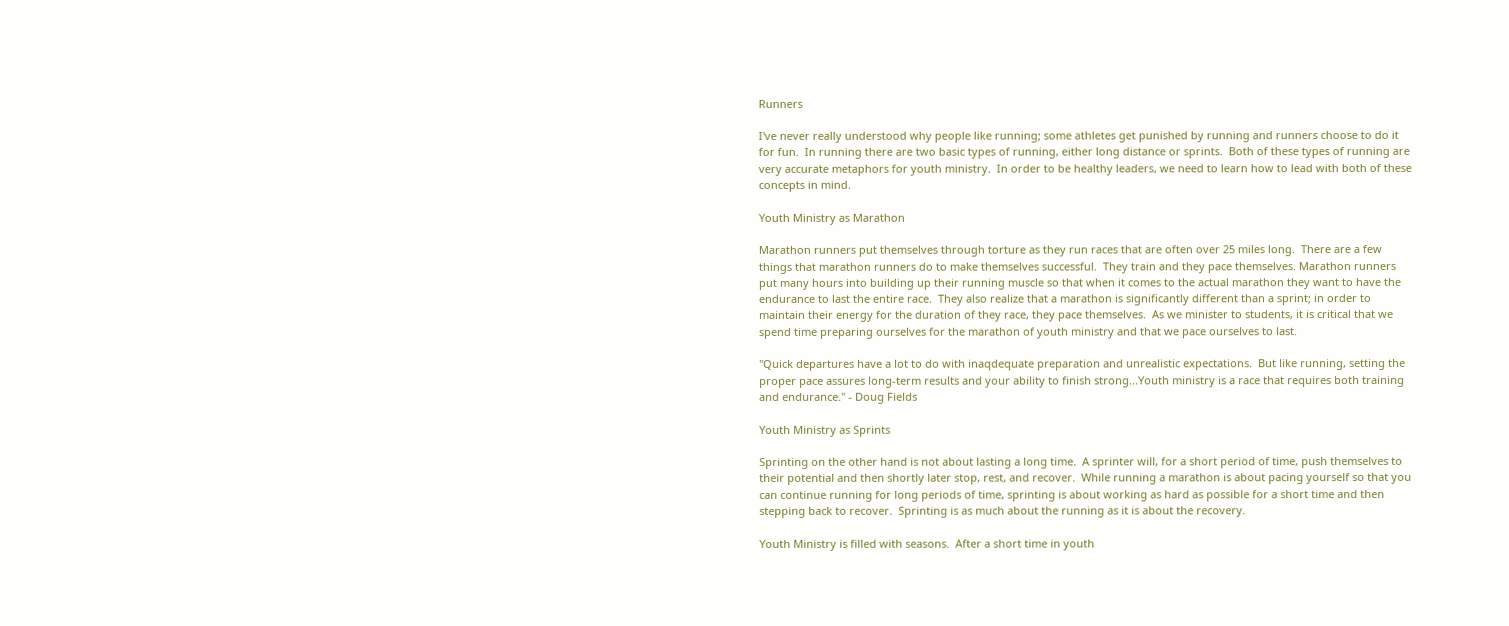Runners

I've never really understood why people like running; some athletes get punished by running and runners choose to do it for fun.  In running there are two basic types of running, either long distance or sprints.  Both of these types of running are very accurate metaphors for youth ministry.  In order to be healthy leaders, we need to learn how to lead with both of these concepts in mind.

Youth Ministry as Marathon

Marathon runners put themselves through torture as they run races that are often over 25 miles long.  There are a few things that marathon runners do to make themselves successful.  They train and they pace themselves. Marathon runners put many hours into building up their running muscle so that when it comes to the actual marathon they want to have the endurance to last the entire race.  They also realize that a marathon is significantly different than a sprint; in order to maintain their energy for the duration of they race, they pace themselves.  As we minister to students, it is critical that we spend time preparing ourselves for the marathon of youth ministry and that we pace ourselves to last.

"Quick departures have a lot to do with inaqdequate preparation and unrealistic expectations.  But like running, setting the proper pace assures long-term results and your ability to finish strong...Youth ministry is a race that requires both training and endurance." - Doug Fields

Youth Ministry as Sprints

Sprinting on the other hand is not about lasting a long time.  A sprinter will, for a short period of time, push themselves to their potential and then shortly later stop, rest, and recover.  While running a marathon is about pacing yourself so that you can continue running for long periods of time, sprinting is about working as hard as possible for a short time and then stepping back to recover.  Sprinting is as much about the running as it is about the recovery.

Youth Ministry is filled with seasons.  After a short time in youth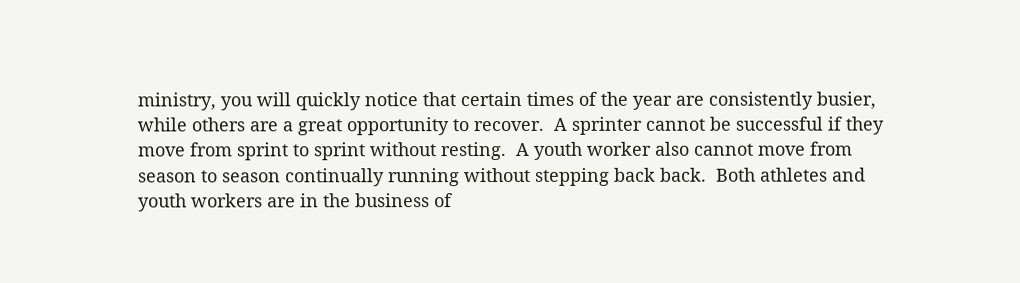ministry, you will quickly notice that certain times of the year are consistently busier, while others are a great opportunity to recover.  A sprinter cannot be successful if they move from sprint to sprint without resting.  A youth worker also cannot move from season to season continually running without stepping back back.  Both athletes and youth workers are in the business of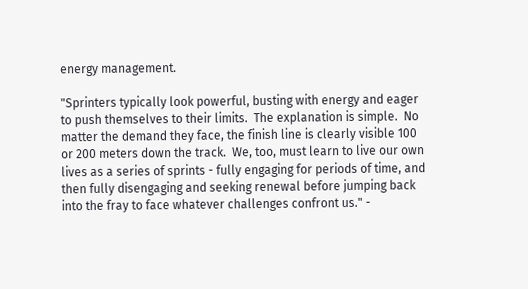energy management.

"Sprinters typically look powerful, busting with energy and eager to push themselves to their limits.  The explanation is simple.  No matter the demand they face, the finish line is clearly visible 100 or 200 meters down the track.  We, too, must learn to live our own lives as a series of sprints - fully engaging for periods of time, and then fully disengaging and seeking renewal before jumping back into the fray to face whatever challenges confront us." -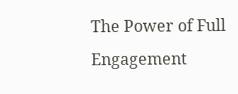The Power of Full Engagement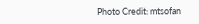Photo Credit: mtsofan